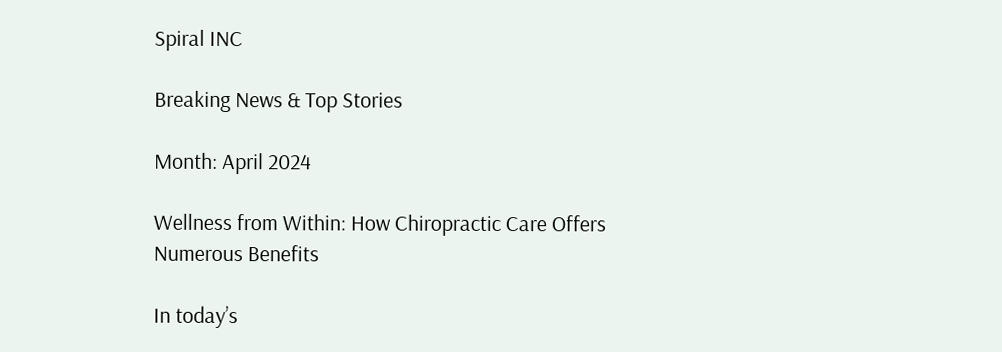Spiral INC

Breaking News & Top Stories

Month: April 2024

Wellness from Within: How Chiropractic Care Offers Numerous Benefits

In today’s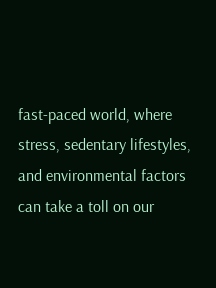fast-paced world, where stress, sedentary lifestyles, and environmental factors can take a toll on our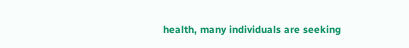health, many individuals are seeking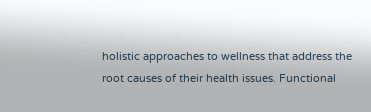holistic approaches to wellness that address the root causes of their health issues. Functional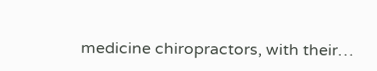medicine chiropractors, with their…